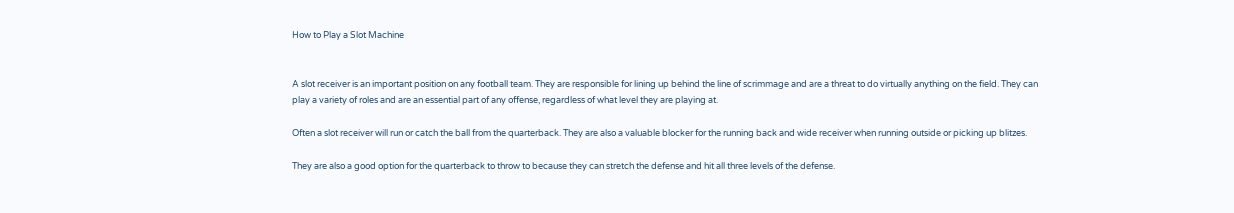How to Play a Slot Machine


A slot receiver is an important position on any football team. They are responsible for lining up behind the line of scrimmage and are a threat to do virtually anything on the field. They can play a variety of roles and are an essential part of any offense, regardless of what level they are playing at.

Often a slot receiver will run or catch the ball from the quarterback. They are also a valuable blocker for the running back and wide receiver when running outside or picking up blitzes.

They are also a good option for the quarterback to throw to because they can stretch the defense and hit all three levels of the defense.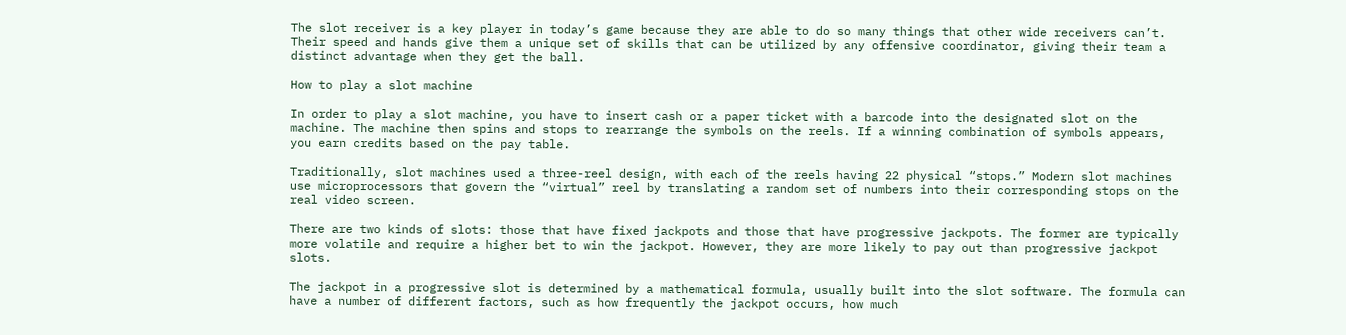The slot receiver is a key player in today’s game because they are able to do so many things that other wide receivers can’t. Their speed and hands give them a unique set of skills that can be utilized by any offensive coordinator, giving their team a distinct advantage when they get the ball.

How to play a slot machine

In order to play a slot machine, you have to insert cash or a paper ticket with a barcode into the designated slot on the machine. The machine then spins and stops to rearrange the symbols on the reels. If a winning combination of symbols appears, you earn credits based on the pay table.

Traditionally, slot machines used a three-reel design, with each of the reels having 22 physical “stops.” Modern slot machines use microprocessors that govern the “virtual” reel by translating a random set of numbers into their corresponding stops on the real video screen.

There are two kinds of slots: those that have fixed jackpots and those that have progressive jackpots. The former are typically more volatile and require a higher bet to win the jackpot. However, they are more likely to pay out than progressive jackpot slots.

The jackpot in a progressive slot is determined by a mathematical formula, usually built into the slot software. The formula can have a number of different factors, such as how frequently the jackpot occurs, how much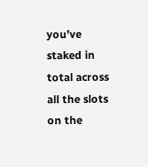you’ve staked in total across all the slots on the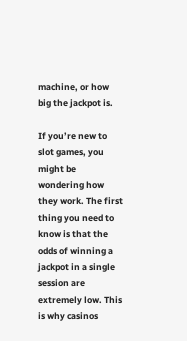machine, or how big the jackpot is.

If you’re new to slot games, you might be wondering how they work. The first thing you need to know is that the odds of winning a jackpot in a single session are extremely low. This is why casinos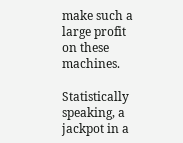make such a large profit on these machines.

Statistically speaking, a jackpot in a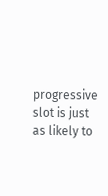progressive slot is just as likely to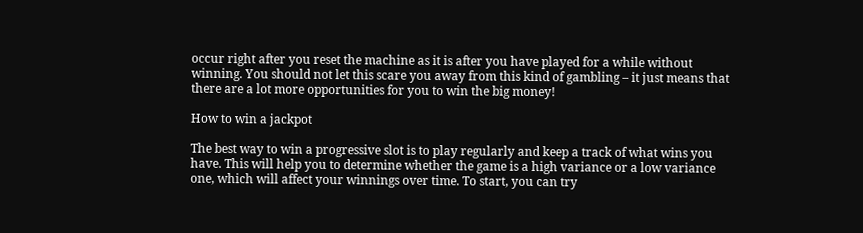occur right after you reset the machine as it is after you have played for a while without winning. You should not let this scare you away from this kind of gambling – it just means that there are a lot more opportunities for you to win the big money!

How to win a jackpot

The best way to win a progressive slot is to play regularly and keep a track of what wins you have. This will help you to determine whether the game is a high variance or a low variance one, which will affect your winnings over time. To start, you can try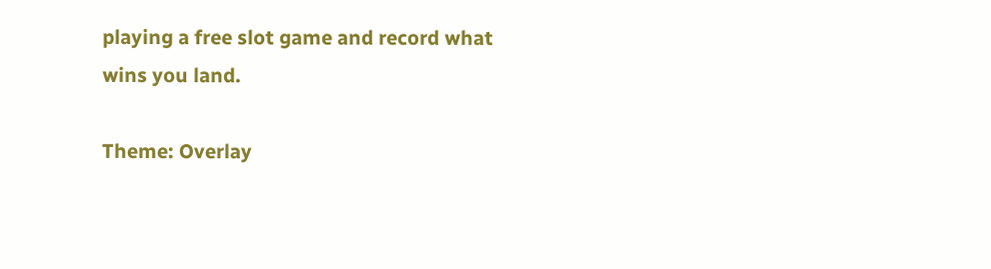playing a free slot game and record what wins you land.

Theme: Overlay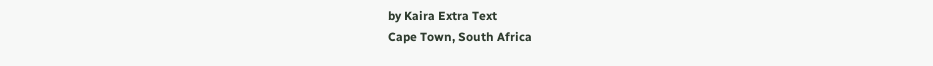by Kaira Extra Text
Cape Town, South Africa